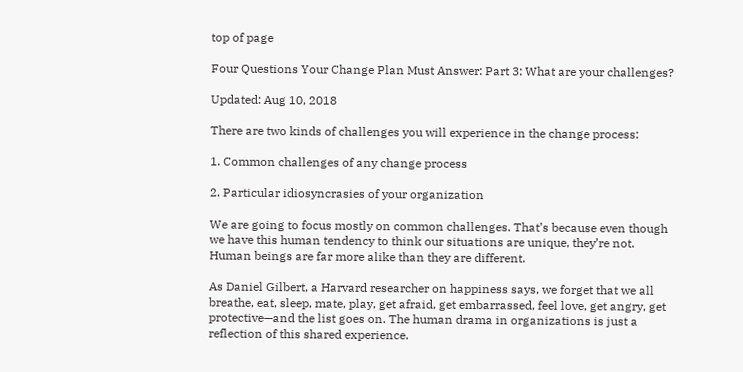top of page

Four Questions Your Change Plan Must Answer: Part 3: What are your challenges?

Updated: Aug 10, 2018

There are two kinds of challenges you will experience in the change process:

1. Common challenges of any change process

2. Particular idiosyncrasies of your organization

We are going to focus mostly on common challenges. That’s because even though we have this human tendency to think our situations are unique, they’re not. Human beings are far more alike than they are different.

As Daniel Gilbert, a Harvard researcher on happiness says, we forget that we all breathe, eat, sleep, mate, play, get afraid, get embarrassed, feel love, get angry, get protective—and the list goes on. The human drama in organizations is just a reflection of this shared experience.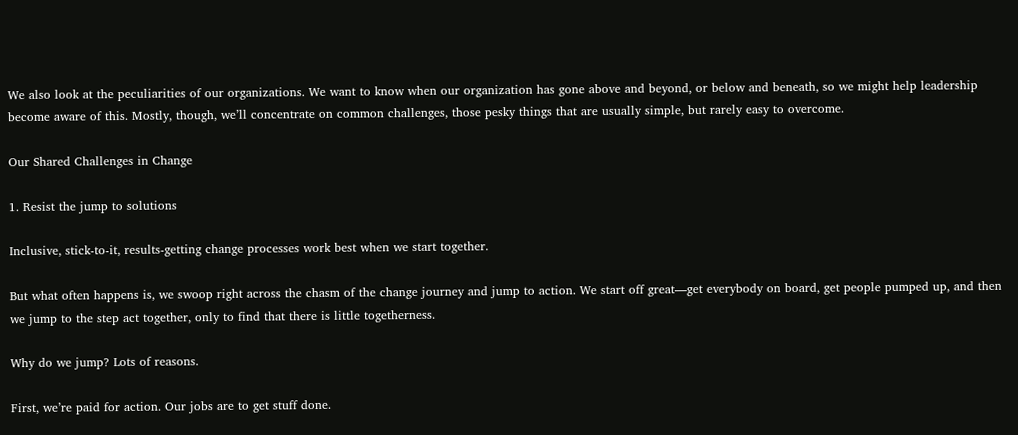We also look at the peculiarities of our organizations. We want to know when our organization has gone above and beyond, or below and beneath, so we might help leadership become aware of this. Mostly, though, we’ll concentrate on common challenges, those pesky things that are usually simple, but rarely easy to overcome.

Our Shared Challenges in Change

1. Resist the jump to solutions

Inclusive, stick-to-it, results-getting change processes work best when we start together.

But what often happens is, we swoop right across the chasm of the change journey and jump to action. We start off great—get everybody on board, get people pumped up, and then we jump to the step act together, only to find that there is little togetherness.

Why do we jump? Lots of reasons.

First, we’re paid for action. Our jobs are to get stuff done.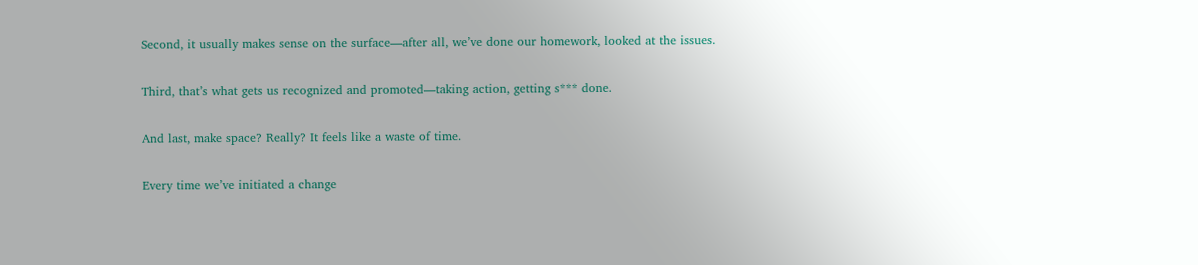Second, it usually makes sense on the surface—after all, we’ve done our homework, looked at the issues.

Third, that’s what gets us recognized and promoted—taking action, getting s*** done.

And last, make space? Really? It feels like a waste of time.

Every time we’ve initiated a change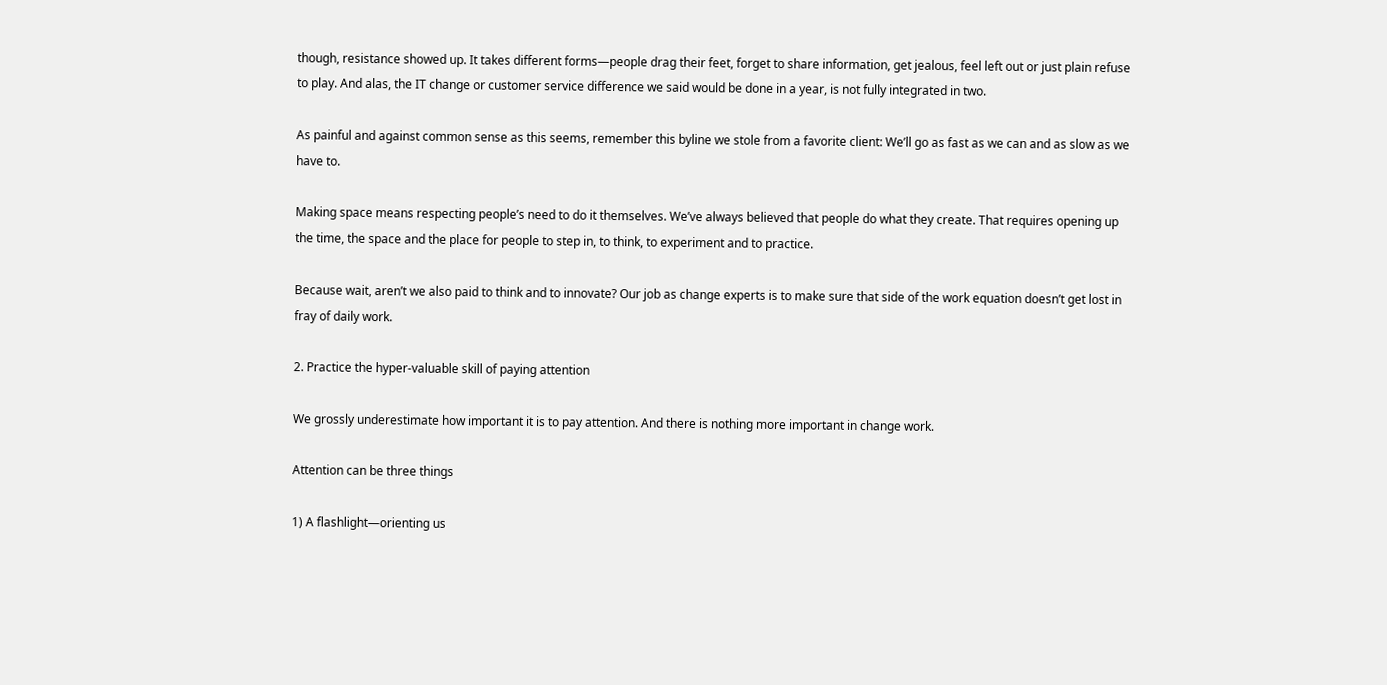though, resistance showed up. It takes different forms—people drag their feet, forget to share information, get jealous, feel left out or just plain refuse to play. And alas, the IT change or customer service difference we said would be done in a year, is not fully integrated in two.

As painful and against common sense as this seems, remember this byline we stole from a favorite client: We’ll go as fast as we can and as slow as we have to.

Making space means respecting people’s need to do it themselves. We’ve always believed that people do what they create. That requires opening up the time, the space and the place for people to step in, to think, to experiment and to practice.

Because wait, aren’t we also paid to think and to innovate? Our job as change experts is to make sure that side of the work equation doesn’t get lost in fray of daily work.

2. Practice the hyper-valuable skill of paying attention

We grossly underestimate how important it is to pay attention. And there is nothing more important in change work.

Attention can be three things

1) A flashlight—orienting us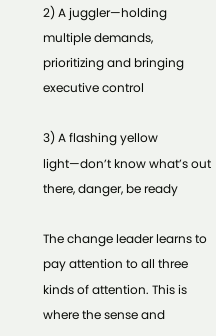2) A juggler—holding multiple demands, prioritizing and bringing executive control

3) A flashing yellow light—don’t know what’s out there, danger, be ready

The change leader learns to pay attention to all three kinds of attention. This is where the sense and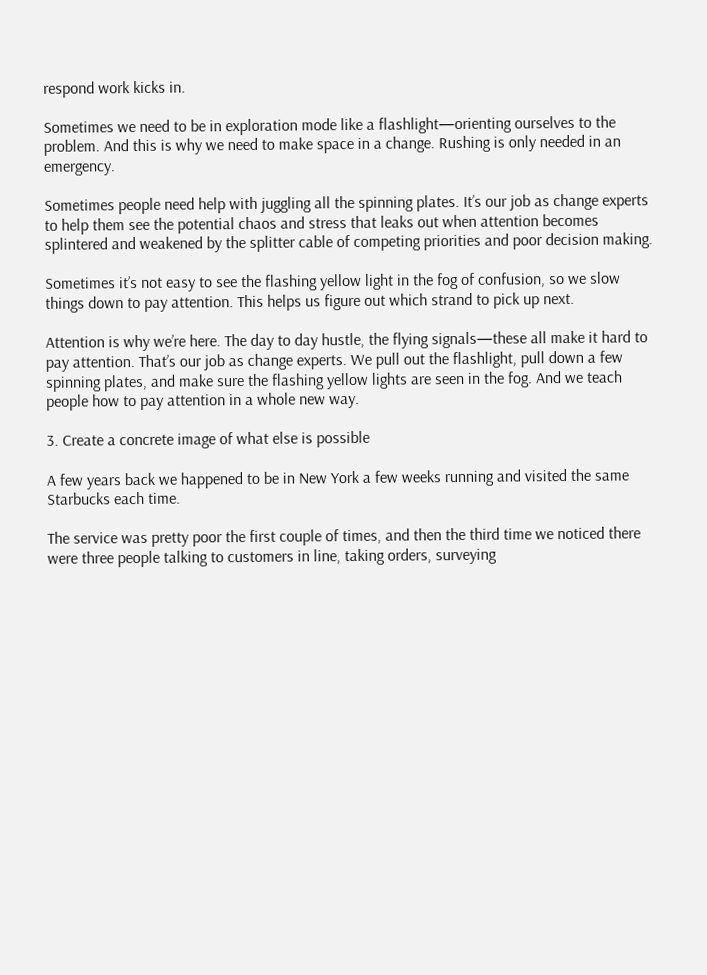respond work kicks in.

Sometimes we need to be in exploration mode like a flashlight—orienting ourselves to the problem. And this is why we need to make space in a change. Rushing is only needed in an emergency.

Sometimes people need help with juggling all the spinning plates. It’s our job as change experts to help them see the potential chaos and stress that leaks out when attention becomes splintered and weakened by the splitter cable of competing priorities and poor decision making.

Sometimes it’s not easy to see the flashing yellow light in the fog of confusion, so we slow things down to pay attention. This helps us figure out which strand to pick up next.

Attention is why we’re here. The day to day hustle, the flying signals—these all make it hard to pay attention. That’s our job as change experts. We pull out the flashlight, pull down a few spinning plates, and make sure the flashing yellow lights are seen in the fog. And we teach people how to pay attention in a whole new way.

3. Create a concrete image of what else is possible

A few years back we happened to be in New York a few weeks running and visited the same Starbucks each time.

The service was pretty poor the first couple of times, and then the third time we noticed there were three people talking to customers in line, taking orders, surveying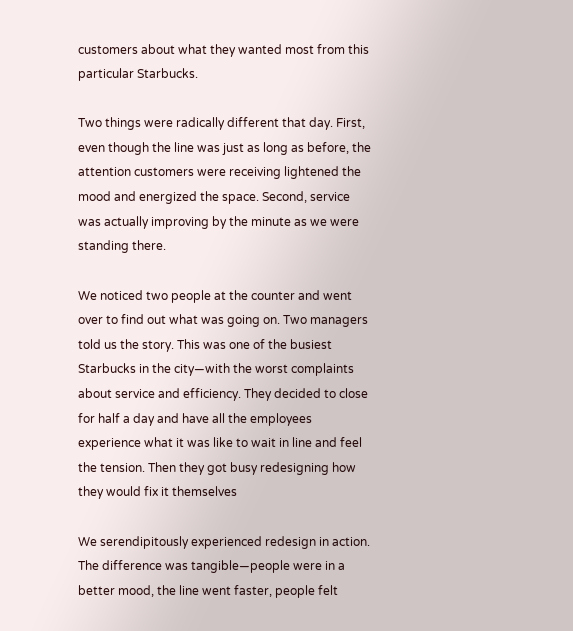customers about what they wanted most from this particular Starbucks.

Two things were radically different that day. First, even though the line was just as long as before, the attention customers were receiving lightened the mood and energized the space. Second, service was actually improving by the minute as we were standing there.

We noticed two people at the counter and went over to find out what was going on. Two managers told us the story. This was one of the busiest Starbucks in the city—with the worst complaints about service and efficiency. They decided to close for half a day and have all the employees experience what it was like to wait in line and feel the tension. Then they got busy redesigning how they would fix it themselves

We serendipitously experienced redesign in action. The difference was tangible—people were in a better mood, the line went faster, people felt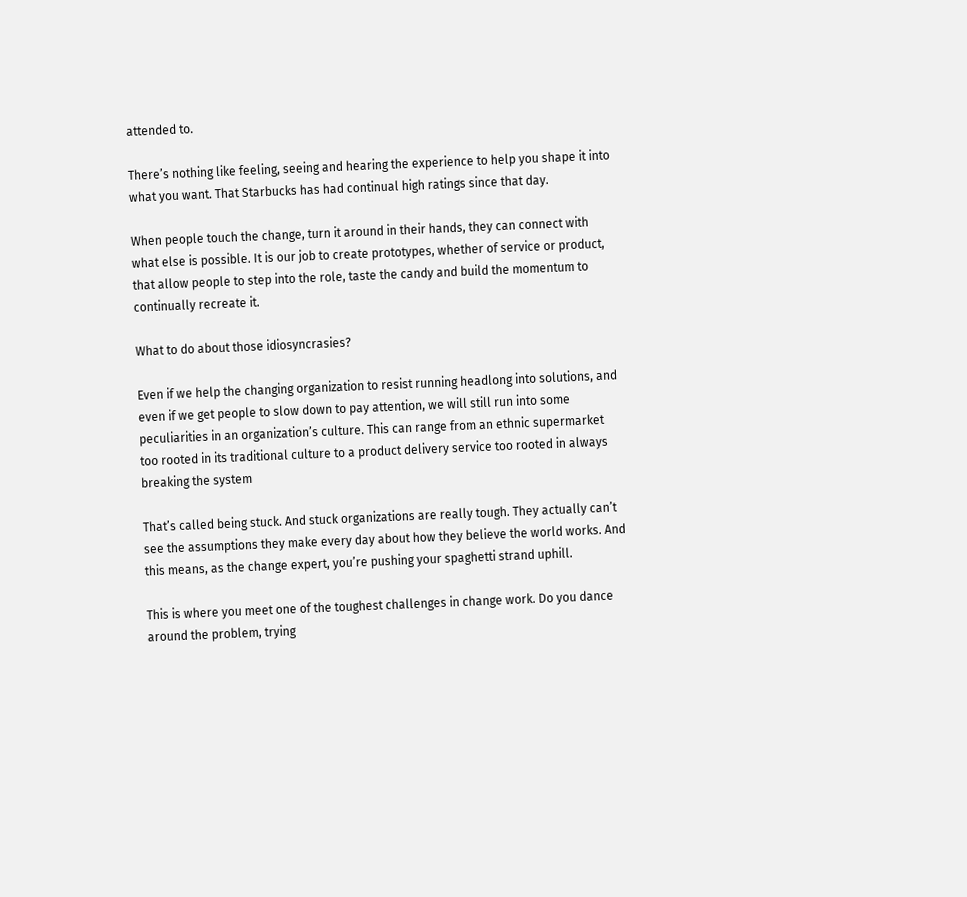attended to.

There’s nothing like feeling, seeing and hearing the experience to help you shape it into what you want. That Starbucks has had continual high ratings since that day.

When people touch the change, turn it around in their hands, they can connect with what else is possible. It is our job to create prototypes, whether of service or product, that allow people to step into the role, taste the candy and build the momentum to continually recreate it.

What to do about those idiosyncrasies?

Even if we help the changing organization to resist running headlong into solutions, and even if we get people to slow down to pay attention, we will still run into some peculiarities in an organization’s culture. This can range from an ethnic supermarket too rooted in its traditional culture to a product delivery service too rooted in always breaking the system

That’s called being stuck. And stuck organizations are really tough. They actually can’t see the assumptions they make every day about how they believe the world works. And this means, as the change expert, you’re pushing your spaghetti strand uphill.

This is where you meet one of the toughest challenges in change work. Do you dance around the problem, trying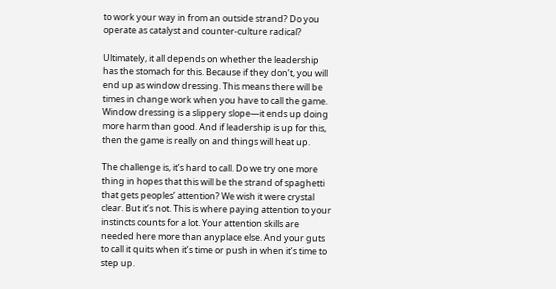to work your way in from an outside strand? Do you operate as catalyst and counter-culture radical?

Ultimately, it all depends on whether the leadership has the stomach for this. Because if they don’t, you will end up as window dressing. This means there will be times in change work when you have to call the game. Window dressing is a slippery slope—it ends up doing more harm than good. And if leadership is up for this, then the game is really on and things will heat up.

The challenge is, it’s hard to call. Do we try one more thing in hopes that this will be the strand of spaghetti that gets peoples’ attention? We wish it were crystal clear. But it’s not. This is where paying attention to your instincts counts for a lot. Your attention skills are needed here more than anyplace else. And your guts to call it quits when it’s time or push in when it’s time to step up.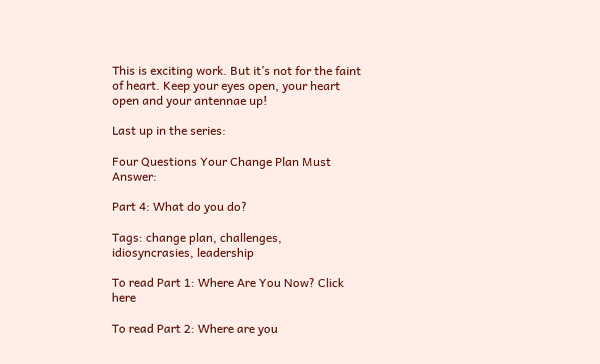This is exciting work. But it’s not for the faint of heart. Keep your eyes open, your heart open and your antennae up!

Last up in the series:

Four Questions Your Change Plan Must Answer:

Part 4: What do you do?

Tags: change plan, challenges, idiosyncrasies, leadership

To read Part 1: Where Are You Now? Click here

To read Part 2: Where are you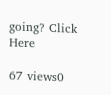going? Click Here

67 views0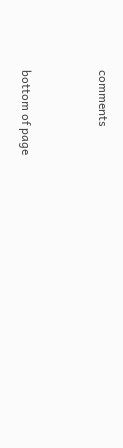comments


bottom of page